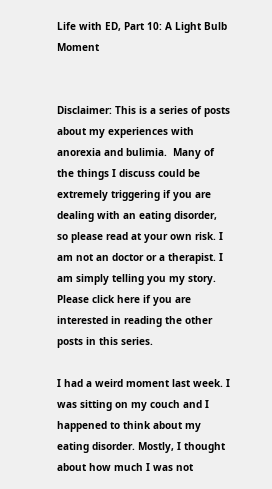Life with ED, Part 10: A Light Bulb Moment


Disclaimer: This is a series of posts about my experiences with anorexia and bulimia.  Many of the things I discuss could be extremely triggering if you are dealing with an eating disorder, so please read at your own risk. I am not an doctor or a therapist. I am simply telling you my story. Please click here if you are interested in reading the other posts in this series.

I had a weird moment last week. I was sitting on my couch and I happened to think about my eating disorder. Mostly, I thought about how much I was not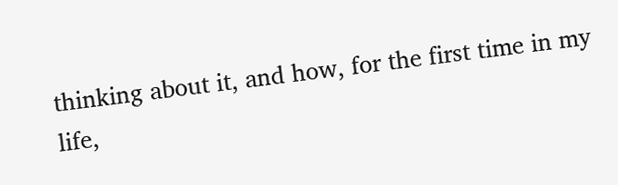thinking about it, and how, for the first time in my life,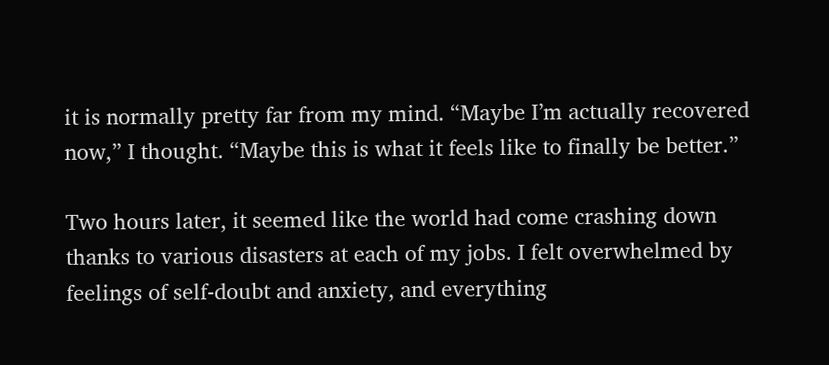it is normally pretty far from my mind. “Maybe I’m actually recovered now,” I thought. “Maybe this is what it feels like to finally be better.”

Two hours later, it seemed like the world had come crashing down thanks to various disasters at each of my jobs. I felt overwhelmed by feelings of self-doubt and anxiety, and everything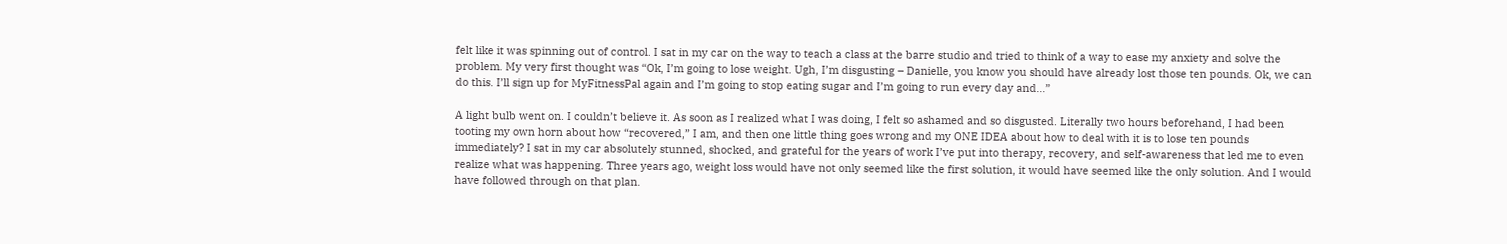felt like it was spinning out of control. I sat in my car on the way to teach a class at the barre studio and tried to think of a way to ease my anxiety and solve the problem. My very first thought was “Ok, I’m going to lose weight. Ugh, I’m disgusting – Danielle, you know you should have already lost those ten pounds. Ok, we can do this. I’ll sign up for MyFitnessPal again and I’m going to stop eating sugar and I’m going to run every day and…”

A light bulb went on. I couldn’t believe it. As soon as I realized what I was doing, I felt so ashamed and so disgusted. Literally two hours beforehand, I had been tooting my own horn about how “recovered,” I am, and then one little thing goes wrong and my ONE IDEA about how to deal with it is to lose ten pounds immediately? I sat in my car absolutely stunned, shocked, and grateful for the years of work I’ve put into therapy, recovery, and self-awareness that led me to even realize what was happening. Three years ago, weight loss would have not only seemed like the first solution, it would have seemed like the only solution. And I would have followed through on that plan.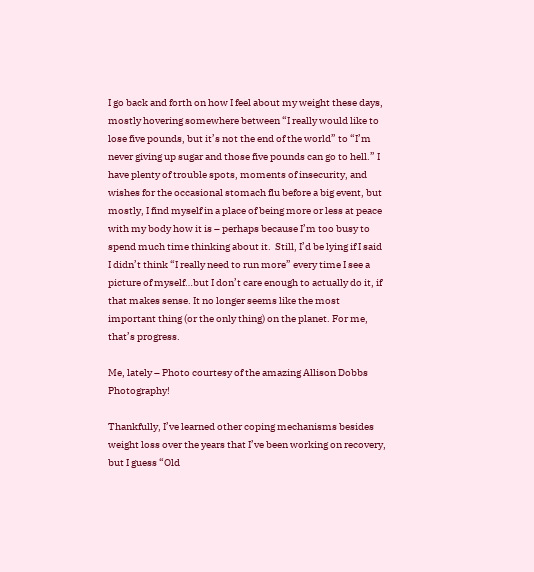I go back and forth on how I feel about my weight these days, mostly hovering somewhere between “I really would like to lose five pounds, but it’s not the end of the world” to “I’m never giving up sugar and those five pounds can go to hell.” I have plenty of trouble spots, moments of insecurity, and wishes for the occasional stomach flu before a big event, but mostly, I find myself in a place of being more or less at peace with my body how it is – perhaps because I’m too busy to spend much time thinking about it.  Still, I’d be lying if I said I didn’t think “I really need to run more” every time I see a picture of myself…but I don’t care enough to actually do it, if that makes sense. It no longer seems like the most important thing (or the only thing) on the planet. For me, that’s progress.

Me, lately – Photo courtesy of the amazing Allison Dobbs Photography!

Thankfully, I’ve learned other coping mechanisms besides weight loss over the years that I’ve been working on recovery, but I guess “Old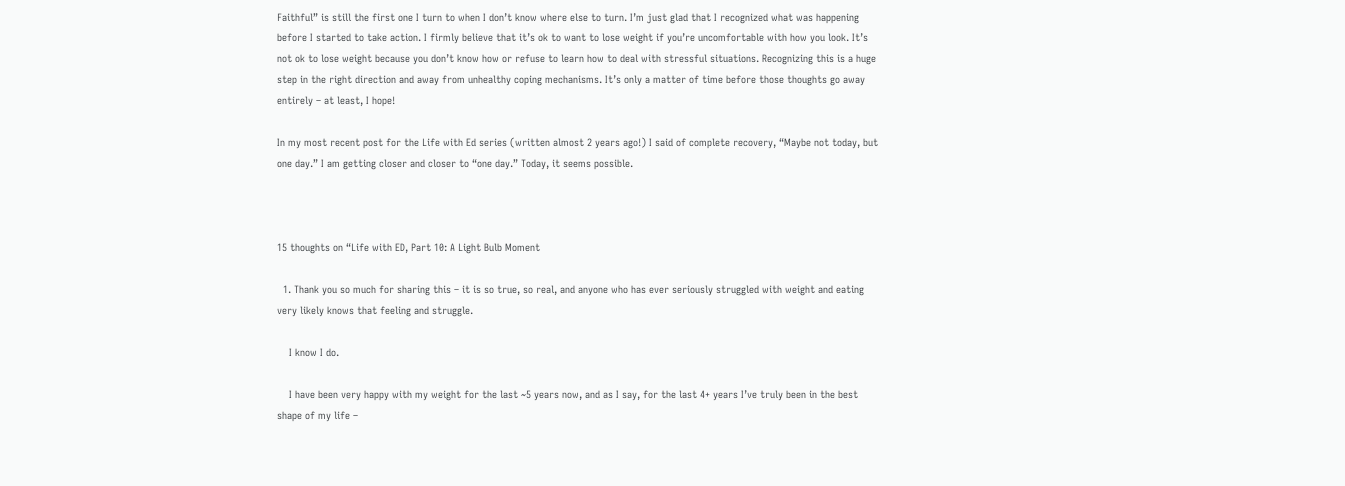Faithful” is still the first one I turn to when I don’t know where else to turn. I’m just glad that I recognized what was happening before I started to take action. I firmly believe that it’s ok to want to lose weight if you’re uncomfortable with how you look. It’s not ok to lose weight because you don’t know how or refuse to learn how to deal with stressful situations. Recognizing this is a huge step in the right direction and away from unhealthy coping mechanisms. It’s only a matter of time before those thoughts go away entirely – at least, I hope!

In my most recent post for the Life with Ed series (written almost 2 years ago!) I said of complete recovery, “Maybe not today, but one day.” I am getting closer and closer to “one day.” Today, it seems possible.



15 thoughts on “Life with ED, Part 10: A Light Bulb Moment

  1. Thank you so much for sharing this – it is so true, so real, and anyone who has ever seriously struggled with weight and eating very likely knows that feeling and struggle.

    I know I do.

    I have been very happy with my weight for the last ~5 years now, and as I say, for the last 4+ years I’ve truly been in the best shape of my life –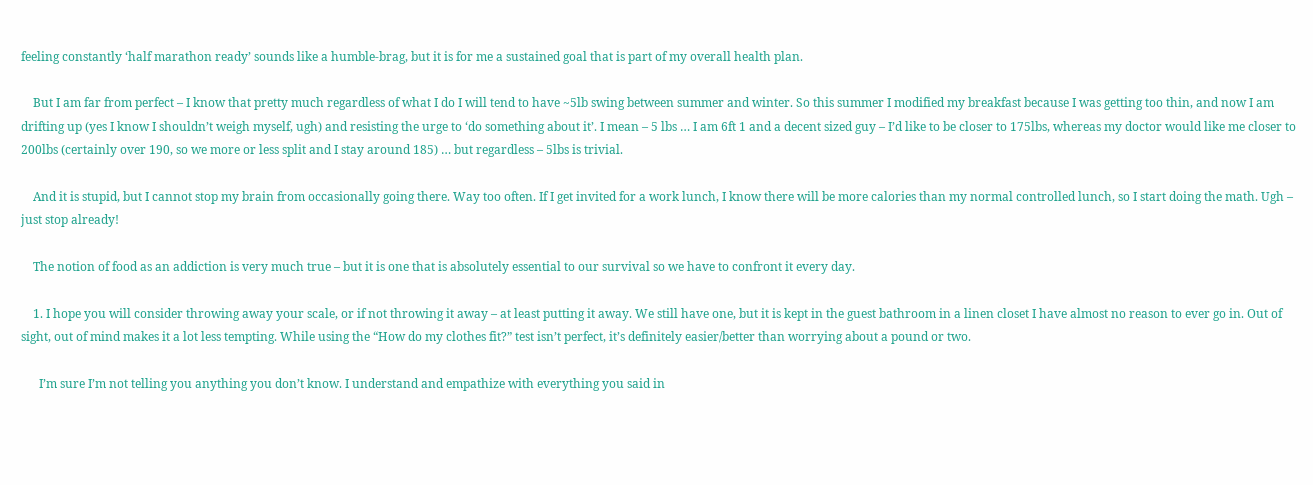feeling constantly ‘half marathon ready’ sounds like a humble-brag, but it is for me a sustained goal that is part of my overall health plan.

    But I am far from perfect – I know that pretty much regardless of what I do I will tend to have ~5lb swing between summer and winter. So this summer I modified my breakfast because I was getting too thin, and now I am drifting up (yes I know I shouldn’t weigh myself, ugh) and resisting the urge to ‘do something about it’. I mean – 5 lbs … I am 6ft 1 and a decent sized guy – I’d like to be closer to 175lbs, whereas my doctor would like me closer to 200lbs (certainly over 190, so we more or less split and I stay around 185) … but regardless – 5lbs is trivial.

    And it is stupid, but I cannot stop my brain from occasionally going there. Way too often. If I get invited for a work lunch, I know there will be more calories than my normal controlled lunch, so I start doing the math. Ugh – just stop already!

    The notion of food as an addiction is very much true – but it is one that is absolutely essential to our survival so we have to confront it every day.

    1. I hope you will consider throwing away your scale, or if not throwing it away – at least putting it away. We still have one, but it is kept in the guest bathroom in a linen closet I have almost no reason to ever go in. Out of sight, out of mind makes it a lot less tempting. While using the “How do my clothes fit?” test isn’t perfect, it’s definitely easier/better than worrying about a pound or two.

      I’m sure I’m not telling you anything you don’t know. I understand and empathize with everything you said in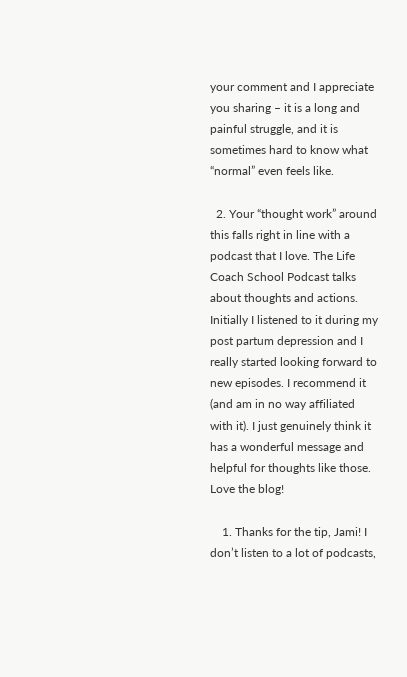your comment and I appreciate you sharing – it is a long and painful struggle, and it is sometimes hard to know what “normal” even feels like.

  2. Your “thought work” around this falls right in line with a podcast that I love. The Life Coach School Podcast talks about thoughts and actions. Initially I listened to it during my post partum depression and I really started looking forward to new episodes. I recommend it (and am in no way affiliated with it). I just genuinely think it has a wonderful message and helpful for thoughts like those. Love the blog!

    1. Thanks for the tip, Jami! I don’t listen to a lot of podcasts,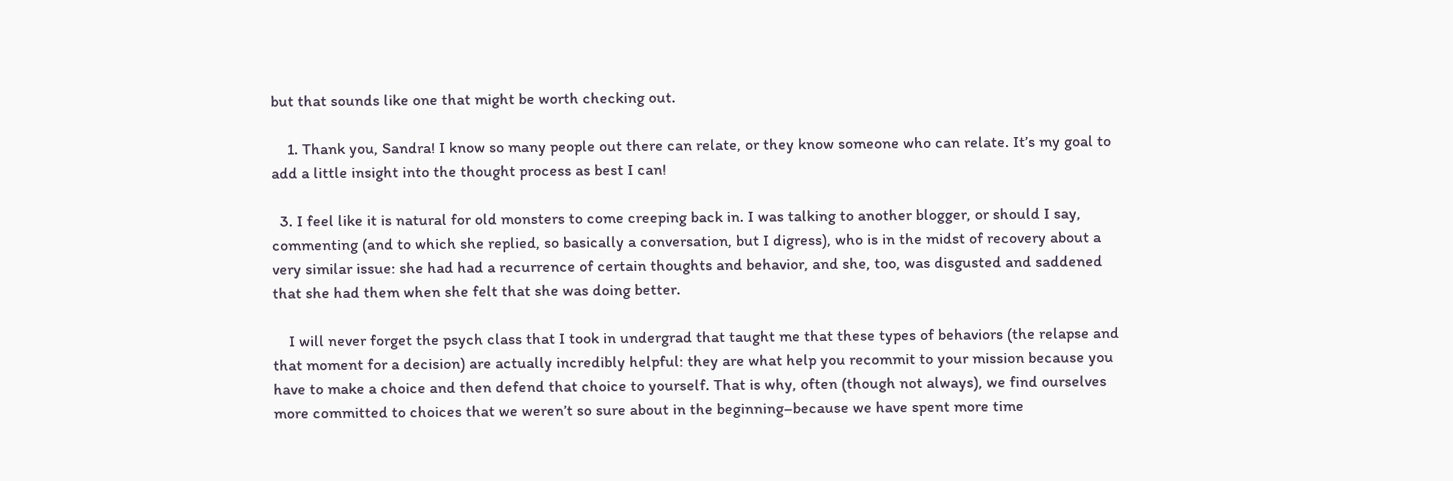but that sounds like one that might be worth checking out.

    1. Thank you, Sandra! I know so many people out there can relate, or they know someone who can relate. It’s my goal to add a little insight into the thought process as best I can!

  3. I feel like it is natural for old monsters to come creeping back in. I was talking to another blogger, or should I say, commenting (and to which she replied, so basically a conversation, but I digress), who is in the midst of recovery about a very similar issue: she had had a recurrence of certain thoughts and behavior, and she, too, was disgusted and saddened that she had them when she felt that she was doing better.

    I will never forget the psych class that I took in undergrad that taught me that these types of behaviors (the relapse and that moment for a decision) are actually incredibly helpful: they are what help you recommit to your mission because you have to make a choice and then defend that choice to yourself. That is why, often (though not always), we find ourselves more committed to choices that we weren’t so sure about in the beginning–because we have spent more time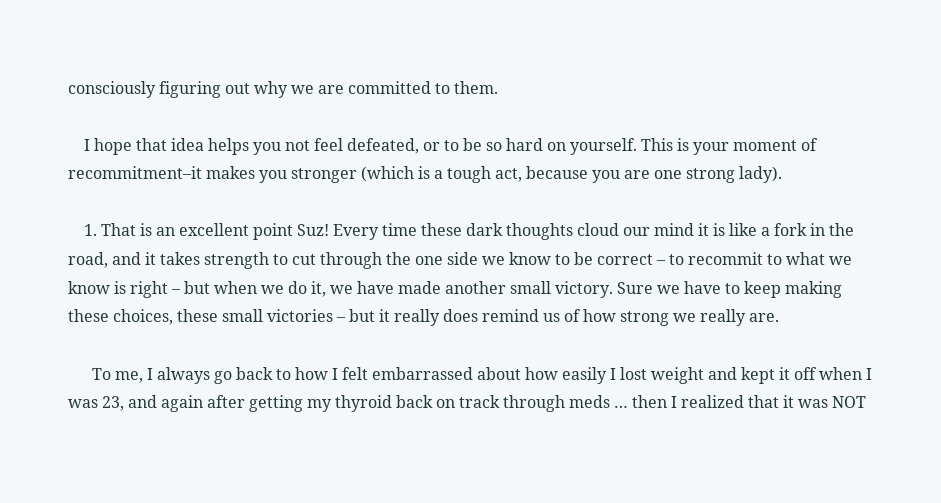consciously figuring out why we are committed to them.

    I hope that idea helps you not feel defeated, or to be so hard on yourself. This is your moment of recommitment–it makes you stronger (which is a tough act, because you are one strong lady).

    1. That is an excellent point Suz! Every time these dark thoughts cloud our mind it is like a fork in the road, and it takes strength to cut through the one side we know to be correct – to recommit to what we know is right – but when we do it, we have made another small victory. Sure we have to keep making these choices, these small victories – but it really does remind us of how strong we really are.

      To me, I always go back to how I felt embarrassed about how easily I lost weight and kept it off when I was 23, and again after getting my thyroid back on track through meds … then I realized that it was NOT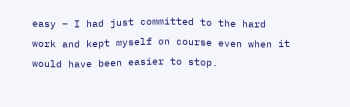easy – I had just committed to the hard work and kept myself on course even when it would have been easier to stop.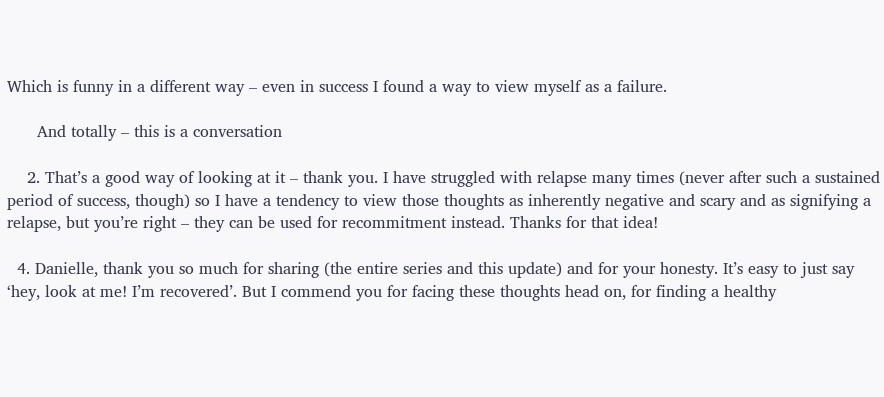Which is funny in a different way – even in success I found a way to view myself as a failure.

      And totally – this is a conversation

    2. That’s a good way of looking at it – thank you. I have struggled with relapse many times (never after such a sustained period of success, though) so I have a tendency to view those thoughts as inherently negative and scary and as signifying a relapse, but you’re right – they can be used for recommitment instead. Thanks for that idea!

  4. Danielle, thank you so much for sharing (the entire series and this update) and for your honesty. It’s easy to just say ‘hey, look at me! I’m recovered’. But I commend you for facing these thoughts head on, for finding a healthy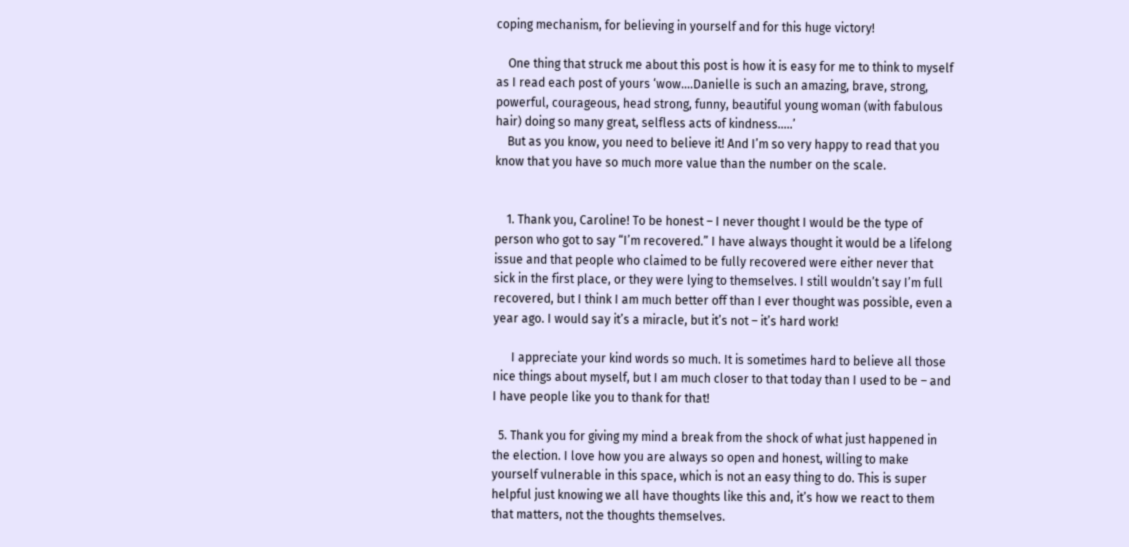coping mechanism, for believing in yourself and for this huge victory!

    One thing that struck me about this post is how it is easy for me to think to myself as I read each post of yours ‘wow….Danielle is such an amazing, brave, strong, powerful, courageous, head strong, funny, beautiful young woman (with fabulous hair) doing so many great, selfless acts of kindness…..’
    But as you know, you need to believe it! And I’m so very happy to read that you know that you have so much more value than the number on the scale.


    1. Thank you, Caroline! To be honest – I never thought I would be the type of person who got to say “I’m recovered.” I have always thought it would be a lifelong issue and that people who claimed to be fully recovered were either never that sick in the first place, or they were lying to themselves. I still wouldn’t say I’m full recovered, but I think I am much better off than I ever thought was possible, even a year ago. I would say it’s a miracle, but it’s not – it’s hard work!

      I appreciate your kind words so much. It is sometimes hard to believe all those nice things about myself, but I am much closer to that today than I used to be – and I have people like you to thank for that!

  5. Thank you for giving my mind a break from the shock of what just happened in the election. I love how you are always so open and honest, willing to make yourself vulnerable in this space, which is not an easy thing to do. This is super helpful just knowing we all have thoughts like this and, it’s how we react to them that matters, not the thoughts themselves.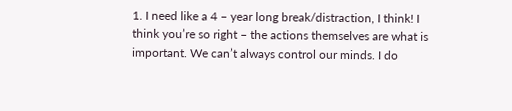1. I need like a 4 – year long break/distraction, I think! I think you’re so right – the actions themselves are what is important. We can’t always control our minds. I do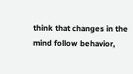think that changes in the mind follow behavior,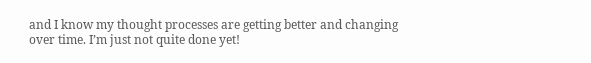and I know my thought processes are getting better and changing over time. I’m just not quite done yet!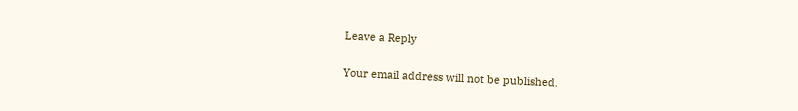Leave a Reply

Your email address will not be published.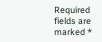Required fields are marked *